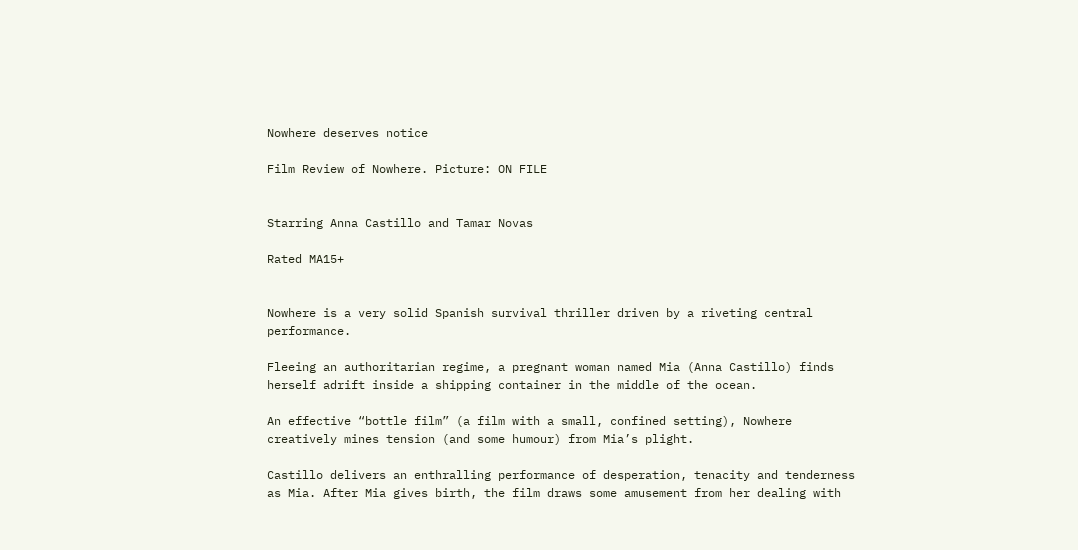Nowhere deserves notice

Film Review of Nowhere. Picture: ON FILE


Starring Anna Castillo and Tamar Novas

Rated MA15+


Nowhere is a very solid Spanish survival thriller driven by a riveting central performance.

Fleeing an authoritarian regime, a pregnant woman named Mia (Anna Castillo) finds herself adrift inside a shipping container in the middle of the ocean.

An effective “bottle film” (a film with a small, confined setting), Nowhere creatively mines tension (and some humour) from Mia’s plight.

Castillo delivers an enthralling performance of desperation, tenacity and tenderness as Mia. After Mia gives birth, the film draws some amusement from her dealing with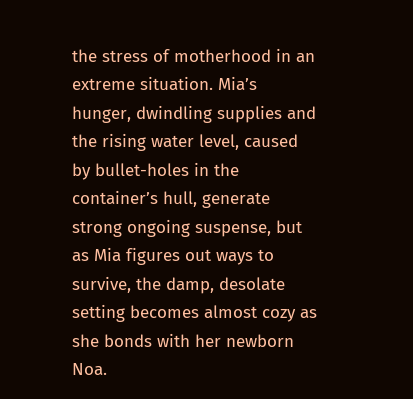the stress of motherhood in an extreme situation. Mia’s hunger, dwindling supplies and the rising water level, caused by bullet-holes in the container’s hull, generate strong ongoing suspense, but as Mia figures out ways to survive, the damp, desolate setting becomes almost cozy as she bonds with her newborn Noa.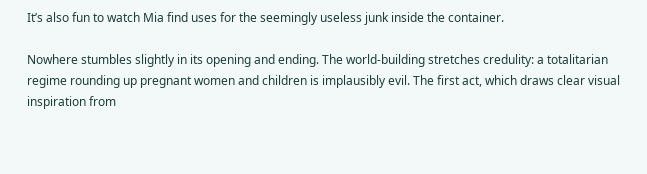It’s also fun to watch Mia find uses for the seemingly useless junk inside the container.

Nowhere stumbles slightly in its opening and ending. The world-building stretches credulity: a totalitarian regime rounding up pregnant women and children is implausibly evil. The first act, which draws clear visual inspiration from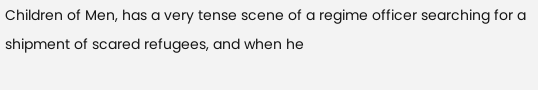Children of Men, has a very tense scene of a regime officer searching for a shipment of scared refugees, and when he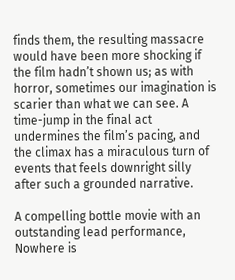finds them, the resulting massacre would have been more shocking if the film hadn’t shown us; as with horror, sometimes our imagination is scarier than what we can see. A time-jump in the final act undermines the film’s pacing, and the climax has a miraculous turn of events that feels downright silly after such a grounded narrative.

A compelling bottle movie with an outstanding lead performance, Nowhere is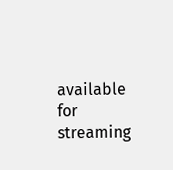available for streaming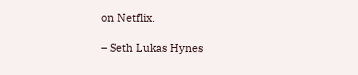on Netflix.

– Seth Lukas Hynes